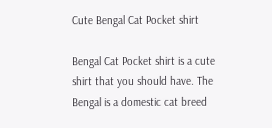Cute Bengal Cat Pocket shirt

Bengal Cat Pocket shirt is a cute shirt that you should have. The Bengal is a domestic cat breed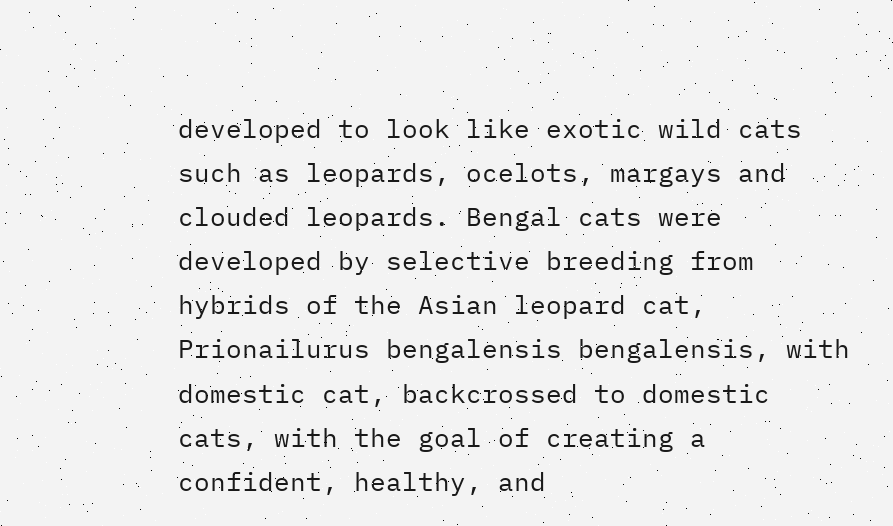developed to look like exotic wild cats such as leopards, ocelots, margays and clouded leopards. Bengal cats were developed by selective breeding from hybrids of the Asian leopard cat, Prionailurus bengalensis bengalensis, with domestic cat, backcrossed to domestic cats, with the goal of creating a confident, healthy, and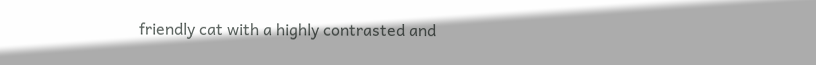friendly cat with a highly contrasted and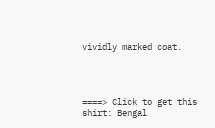vividly marked coat.




====> Click to get this shirt: Bengal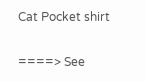Cat Pocket shirt

====> See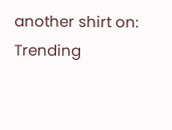another shirt on: Trending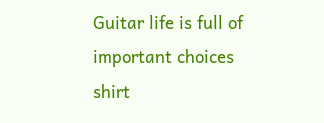Guitar life is full of important choices shirt